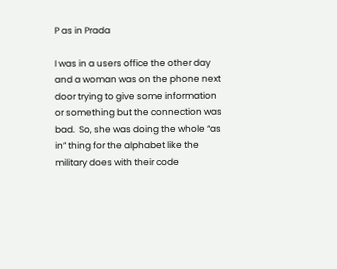P as in Prada

I was in a users office the other day and a woman was on the phone next door trying to give some information or something but the connection was bad.  So, she was doing the whole “as in” thing for the alphabet like the military does with their code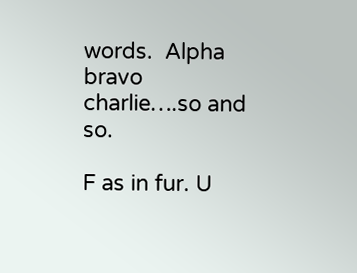words.  Alpha bravo charlie….so and so.

F as in fur. U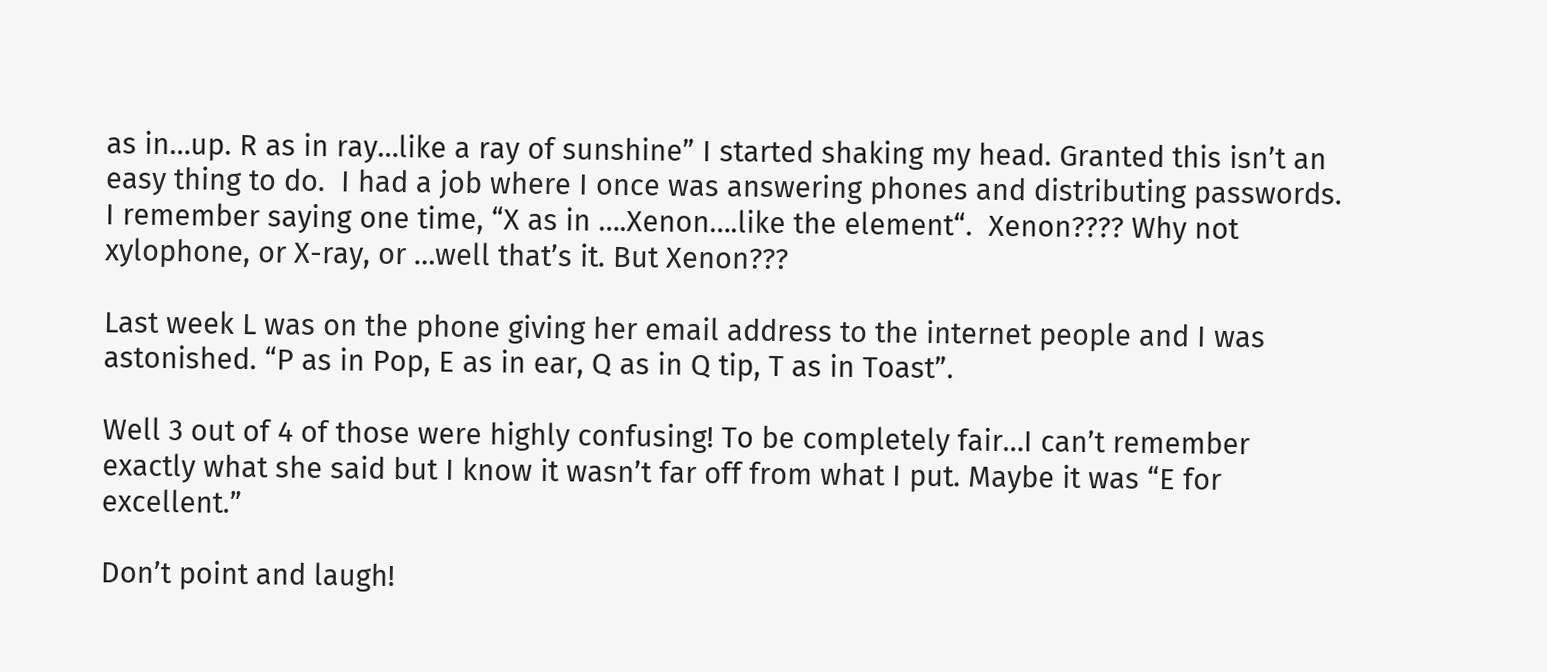as in…up. R as in ray…like a ray of sunshine” I started shaking my head. Granted this isn’t an easy thing to do.  I had a job where I once was answering phones and distributing passwords. I remember saying one time, “X as in ….Xenon….like the element“.  Xenon???? Why not xylophone, or X-ray, or …well that’s it. But Xenon???

Last week L was on the phone giving her email address to the internet people and I was astonished. “P as in Pop, E as in ear, Q as in Q tip, T as in Toast”.

Well 3 out of 4 of those were highly confusing! To be completely fair…I can’t remember exactly what she said but I know it wasn’t far off from what I put. Maybe it was “E for excellent.”

Don’t point and laugh!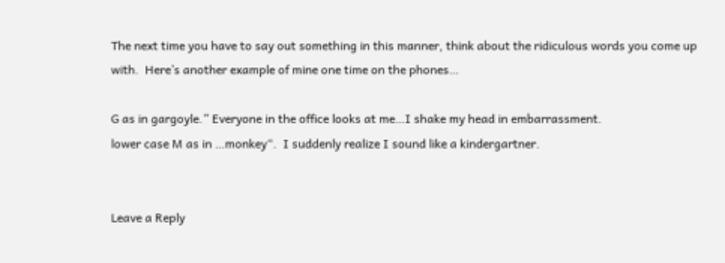The next time you have to say out something in this manner, think about the ridiculous words you come up with.  Here’s another example of mine one time on the phones…

G as in gargoyle.” Everyone in the office looks at me…I shake my head in embarrassment.
lower case M as in …monkey“.  I suddenly realize I sound like a kindergartner.


Leave a Reply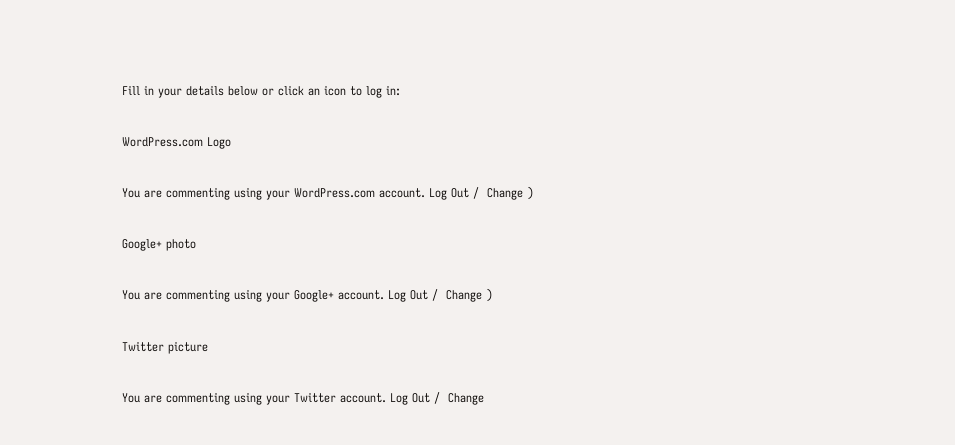Fill in your details below or click an icon to log in:

WordPress.com Logo

You are commenting using your WordPress.com account. Log Out /  Change )

Google+ photo

You are commenting using your Google+ account. Log Out /  Change )

Twitter picture

You are commenting using your Twitter account. Log Out /  Change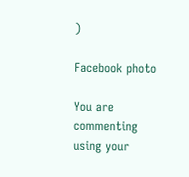)

Facebook photo

You are commenting using your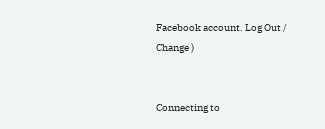Facebook account. Log Out /  Change )


Connecting to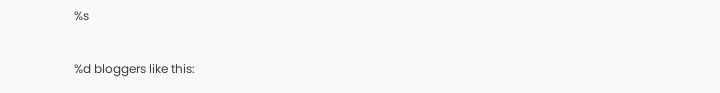%s

%d bloggers like this: